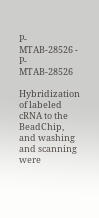P-MTAB-28526 - P-MTAB-28526

Hybridization of labeled cRNA to the BeadChip, and washing and scanning were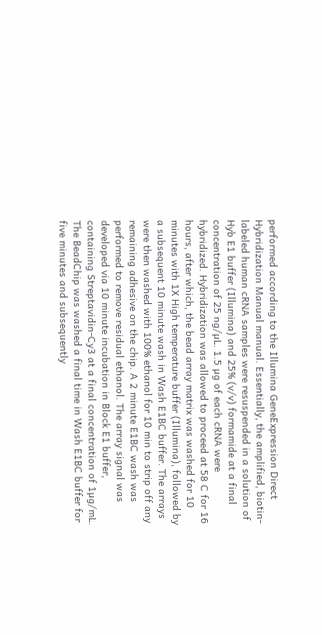performed according to the Illumina GeneExpression Direct Hybridization Manual manual. Essentially, the amplified, biotin-labeled human cRNA samples were resuspended in a solution of Hyb E1 buffer (Illumina) and 25% (v/v) formamide at a final concentration of 25 ng/µL. 1.5 µg of each cRNA were hybridized. Hybridization was allowed to proceed at 58 C for 16 hours, after which, the bead array matrix was washed for 10 minutes with 1X High temperature buffer (Illumina), followed by a subsequent 10 minute wash in Wash E1BC buffer. The arrays were then washed with 100% ethanol for 10 min to strip off any remaining adhesive on the chip. A 2 minute E1BC wash was performed to remove residual ethanol. The array signal was developed via 10 minute incubation in Block E1 buffer, containing Streptavidin-Cy3 at a final concentration of 1µg/mL. The BeadChip was washed a final time in Wash E1BC buffer for five minutes and subsequently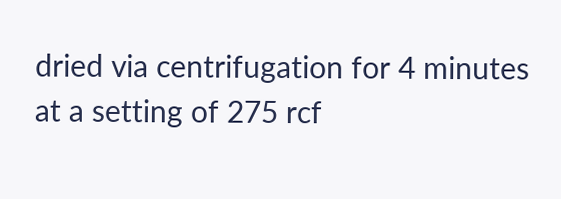dried via centrifugation for 4 minutes at a setting of 275 rcf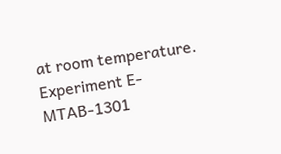at room temperature.
Experiment E-MTAB-1301